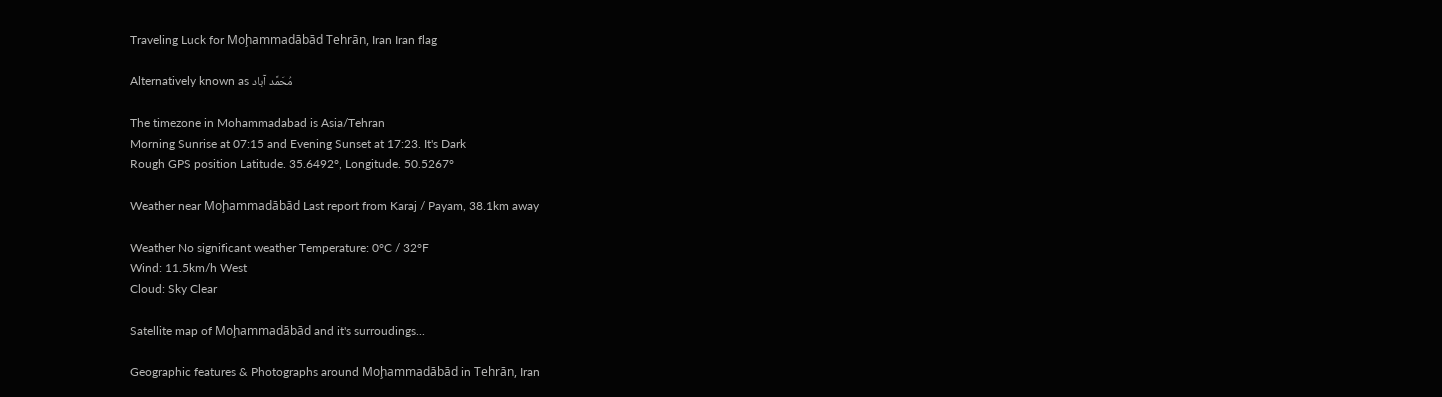Traveling Luck for Moḩammadābād Tehrān, Iran Iran flag

Alternatively known as مُحَمَّد آباد

The timezone in Mohammadabad is Asia/Tehran
Morning Sunrise at 07:15 and Evening Sunset at 17:23. It's Dark
Rough GPS position Latitude. 35.6492°, Longitude. 50.5267°

Weather near Moḩammadābād Last report from Karaj / Payam, 38.1km away

Weather No significant weather Temperature: 0°C / 32°F
Wind: 11.5km/h West
Cloud: Sky Clear

Satellite map of Moḩammadābād and it's surroudings...

Geographic features & Photographs around Moḩammadābād in Tehrān, Iran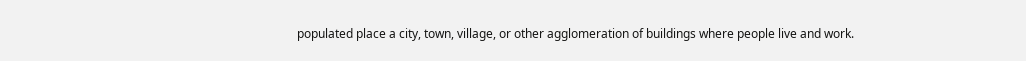populated place a city, town, village, or other agglomeration of buildings where people live and work.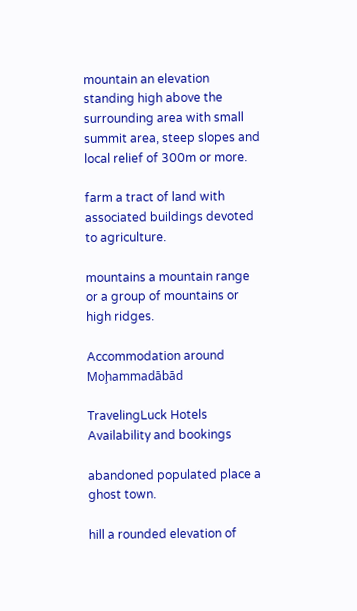mountain an elevation standing high above the surrounding area with small summit area, steep slopes and local relief of 300m or more.

farm a tract of land with associated buildings devoted to agriculture.

mountains a mountain range or a group of mountains or high ridges.

Accommodation around Moḩammadābād

TravelingLuck Hotels
Availability and bookings

abandoned populated place a ghost town.

hill a rounded elevation of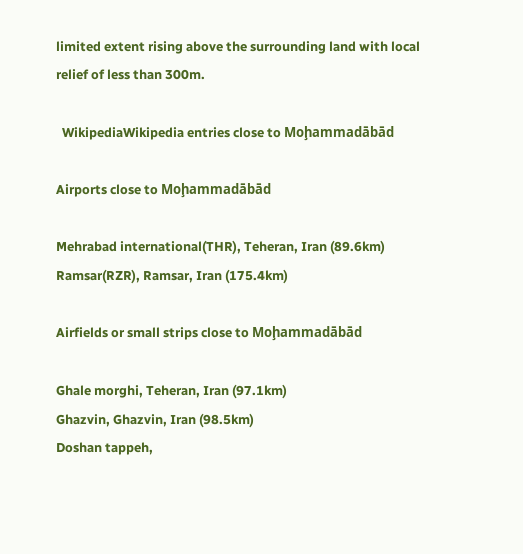limited extent rising above the surrounding land with local relief of less than 300m.

  WikipediaWikipedia entries close to Moḩammadābād

Airports close to Moḩammadābād

Mehrabad international(THR), Teheran, Iran (89.6km)
Ramsar(RZR), Ramsar, Iran (175.4km)

Airfields or small strips close to Moḩammadābād

Ghale morghi, Teheran, Iran (97.1km)
Ghazvin, Ghazvin, Iran (98.5km)
Doshan tappeh,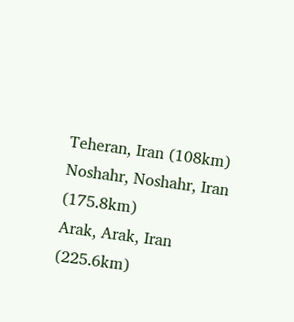Teheran, Iran (108km)
Noshahr, Noshahr, Iran (175.8km)
Arak, Arak, Iran (225.6km)